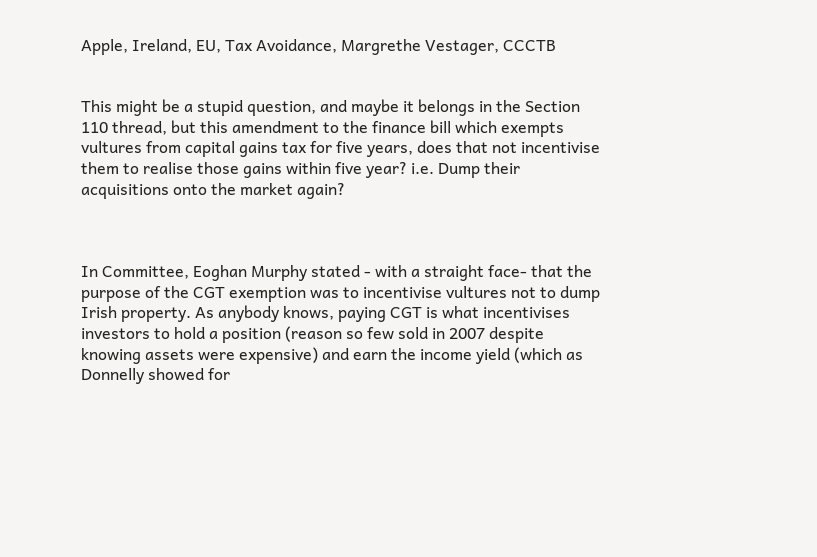Apple, Ireland, EU, Tax Avoidance, Margrethe Vestager, CCCTB


This might be a stupid question, and maybe it belongs in the Section 110 thread, but this amendment to the finance bill which exempts vultures from capital gains tax for five years, does that not incentivise them to realise those gains within five year? i.e. Dump their acquisitions onto the market again?



In Committee, Eoghan Murphy stated - with a straight face- that the purpose of the CGT exemption was to incentivise vultures not to dump Irish property. As anybody knows, paying CGT is what incentivises investors to hold a position (reason so few sold in 2007 despite knowing assets were expensive) and earn the income yield (which as Donnelly showed for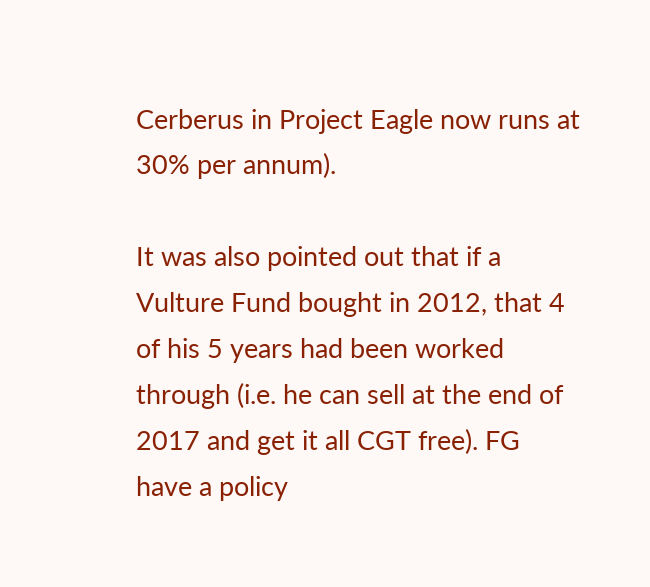Cerberus in Project Eagle now runs at 30% per annum).

It was also pointed out that if a Vulture Fund bought in 2012, that 4 of his 5 years had been worked through (i.e. he can sell at the end of 2017 and get it all CGT free). FG have a policy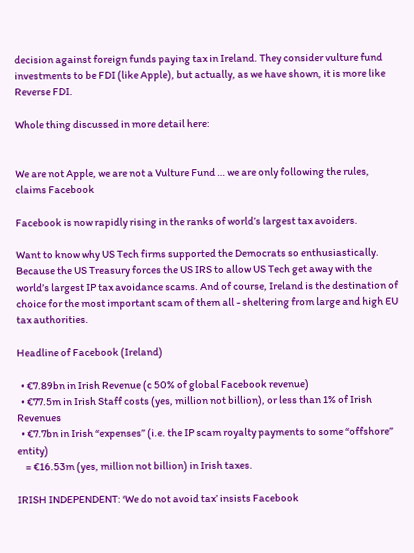decision against foreign funds paying tax in Ireland. They consider vulture fund investments to be FDI (like Apple), but actually, as we have shown, it is more like Reverse FDI.

Whole thing discussed in more detail here:


We are not Apple, we are not a Vulture Fund … we are only following the rules, claims Facebook

Facebook is now rapidly rising in the ranks of world’s largest tax avoiders.

Want to know why US Tech firms supported the Democrats so enthusiastically. Because the US Treasury forces the US IRS to allow US Tech get away with the world’s largest IP tax avoidance scams. And of course, Ireland is the destination of choice for the most important scam of them all - sheltering from large and high EU tax authorities.

Headline of Facebook (Ireland)

  • €7.89bn in Irish Revenue (c 50% of global Facebook revenue)
  • €77.5m in Irish Staff costs (yes, million not billion), or less than 1% of Irish Revenues
  • €7.7bn in Irish “expenses” (i.e. the IP scam royalty payments to some “offshore” entity)
    = €16.53m (yes, million not billion) in Irish taxes.

IRISH INDEPENDENT: ‘We do not avoid tax’ insists Facebook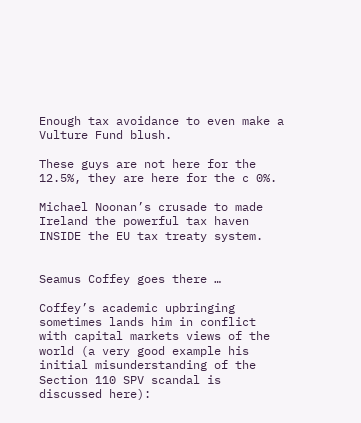Enough tax avoidance to even make a Vulture Fund blush.

These guys are not here for the 12.5%, they are here for the c 0%.

Michael Noonan’s crusade to made Ireland the powerful tax haven INSIDE the EU tax treaty system.


Seamus Coffey goes there …

Coffey’s academic upbringing sometimes lands him in conflict with capital markets views of the world (a very good example his initial misunderstanding of the Section 110 SPV scandal is discussed here):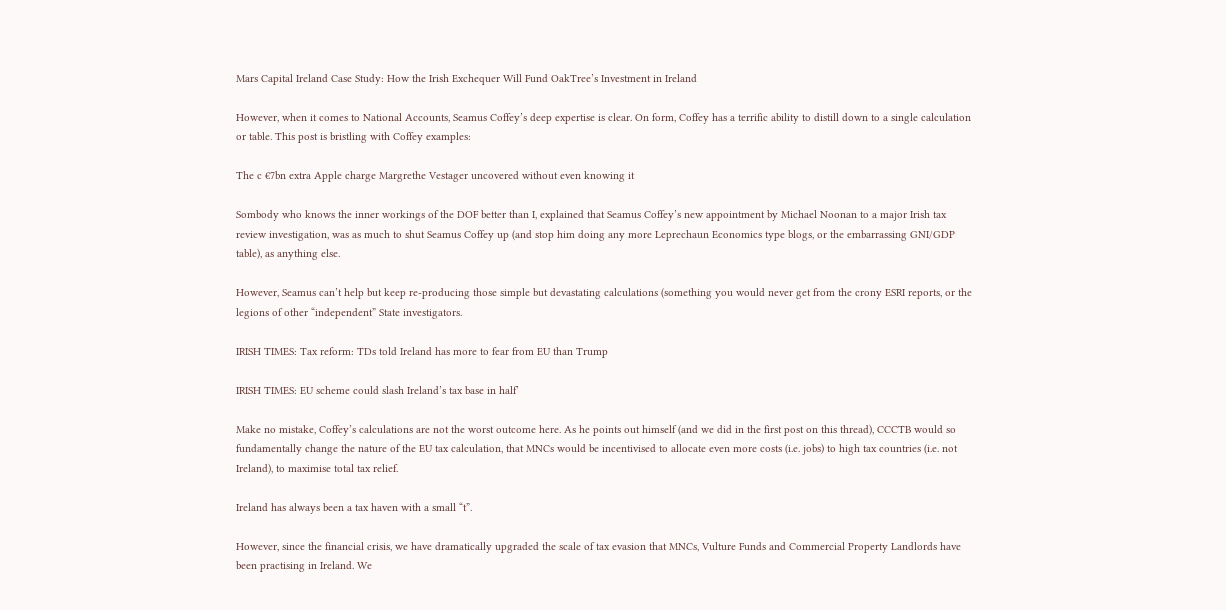Mars Capital Ireland Case Study: How the Irish Exchequer Will Fund OakTree’s Investment in Ireland

However, when it comes to National Accounts, Seamus Coffey’s deep expertise is clear. On form, Coffey has a terrific ability to distill down to a single calculation or table. This post is bristling with Coffey examples:

The c €7bn extra Apple charge Margrethe Vestager uncovered without even knowing it

Sombody who knows the inner workings of the DOF better than I, explained that Seamus Coffey’s new appointment by Michael Noonan to a major Irish tax review investigation, was as much to shut Seamus Coffey up (and stop him doing any more Leprechaun Economics type blogs, or the embarrassing GNI/GDP table), as anything else.

However, Seamus can’t help but keep re-producing those simple but devastating calculations (something you would never get from the crony ESRI reports, or the legions of other “independent” State investigators.

IRISH TIMES: Tax reform: TDs told Ireland has more to fear from EU than Trump

IRISH TIMES: EU scheme could slash Ireland’s tax base in half’

Make no mistake, Coffey’s calculations are not the worst outcome here. As he points out himself (and we did in the first post on this thread), CCCTB would so fundamentally change the nature of the EU tax calculation, that MNCs would be incentivised to allocate even more costs (i.e. jobs) to high tax countries (i.e. not Ireland), to maximise total tax relief.

Ireland has always been a tax haven with a small “t”.

However, since the financial crisis, we have dramatically upgraded the scale of tax evasion that MNCs, Vulture Funds and Commercial Property Landlords have been practising in Ireland. We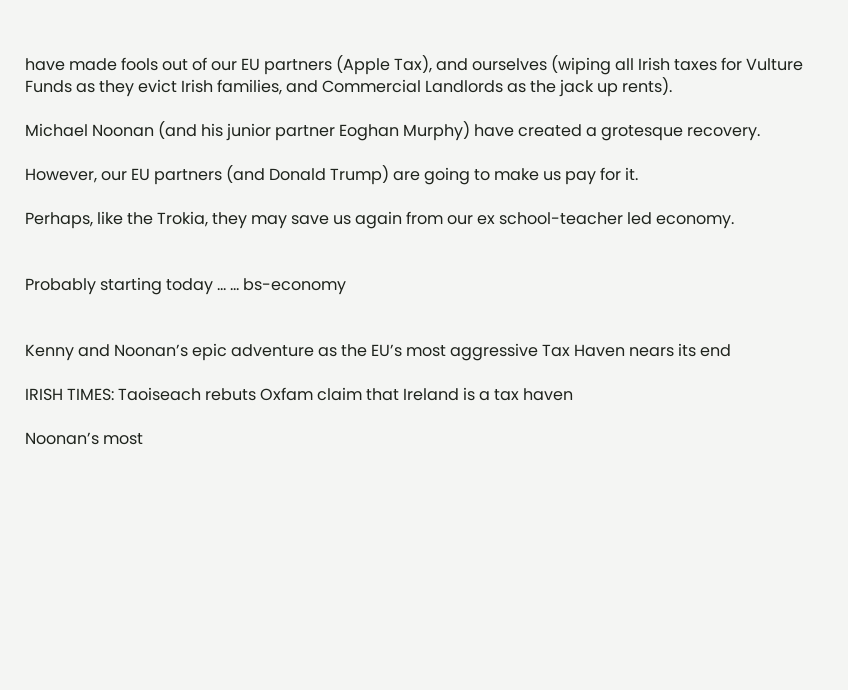have made fools out of our EU partners (Apple Tax), and ourselves (wiping all Irish taxes for Vulture Funds as they evict Irish families, and Commercial Landlords as the jack up rents).

Michael Noonan (and his junior partner Eoghan Murphy) have created a grotesque recovery.

However, our EU partners (and Donald Trump) are going to make us pay for it.

Perhaps, like the Trokia, they may save us again from our ex school-teacher led economy.


Probably starting today … … bs-economy


Kenny and Noonan’s epic adventure as the EU’s most aggressive Tax Haven nears its end

IRISH TIMES: Taoiseach rebuts Oxfam claim that Ireland is a tax haven

Noonan’s most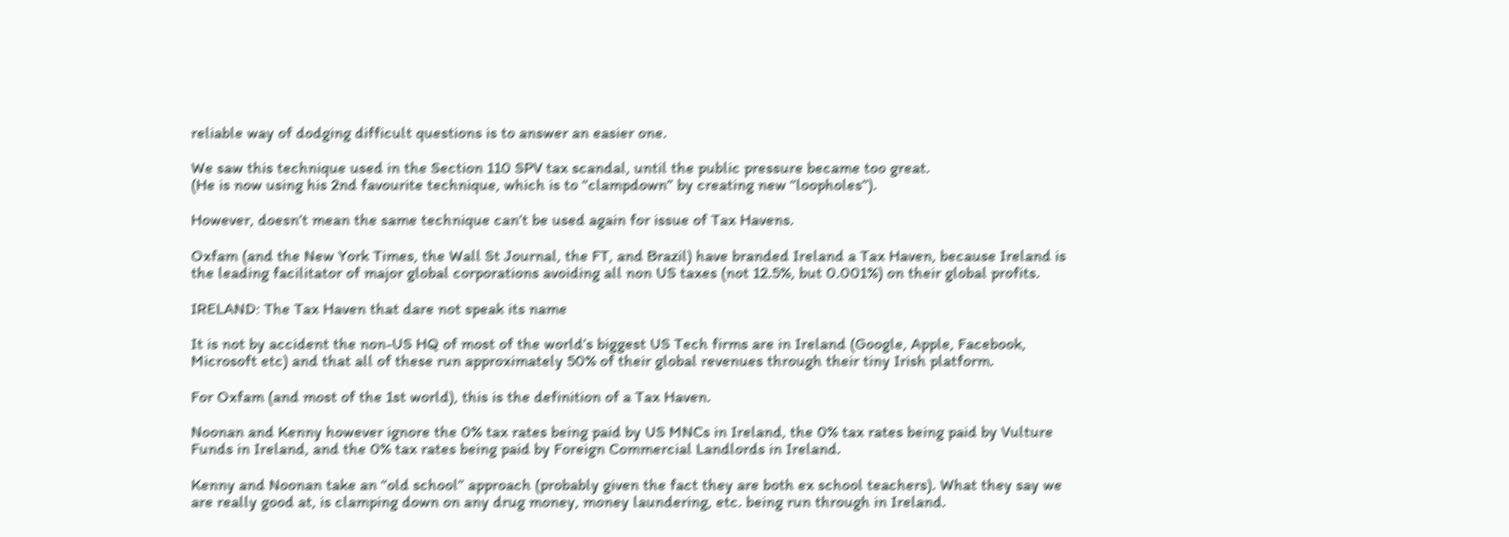reliable way of dodging difficult questions is to answer an easier one.

We saw this technique used in the Section 110 SPV tax scandal, until the public pressure became too great.
(He is now using his 2nd favourite technique, which is to “clampdown” by creating new “loopholes”).

However, doesn’t mean the same technique can’t be used again for issue of Tax Havens.

Oxfam (and the New York Times, the Wall St Journal, the FT, and Brazil) have branded Ireland a Tax Haven, because Ireland is the leading facilitator of major global corporations avoiding all non US taxes (not 12.5%, but 0.001%) on their global profits.

IRELAND: The Tax Haven that dare not speak its name

It is not by accident the non-US HQ of most of the world’s biggest US Tech firms are in Ireland (Google, Apple, Facebook, Microsoft etc) and that all of these run approximately 50% of their global revenues through their tiny Irish platform.

For Oxfam (and most of the 1st world), this is the definition of a Tax Haven.

Noonan and Kenny however ignore the 0% tax rates being paid by US MNCs in Ireland, the 0% tax rates being paid by Vulture Funds in Ireland, and the 0% tax rates being paid by Foreign Commercial Landlords in Ireland.

Kenny and Noonan take an “old school” approach (probably given the fact they are both ex school teachers). What they say we are really good at, is clamping down on any drug money, money laundering, etc. being run through in Ireland.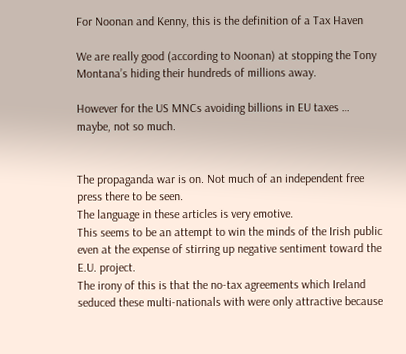For Noonan and Kenny, this is the definition of a Tax Haven

We are really good (according to Noonan) at stopping the Tony Montana’s hiding their hundreds of millions away.

However for the US MNCs avoiding billions in EU taxes … maybe, not so much.


The propaganda war is on. Not much of an independent free press there to be seen.
The language in these articles is very emotive.
This seems to be an attempt to win the minds of the Irish public even at the expense of stirring up negative sentiment toward the E.U. project.
The irony of this is that the no-tax agreements which Ireland seduced these multi-nationals with were only attractive because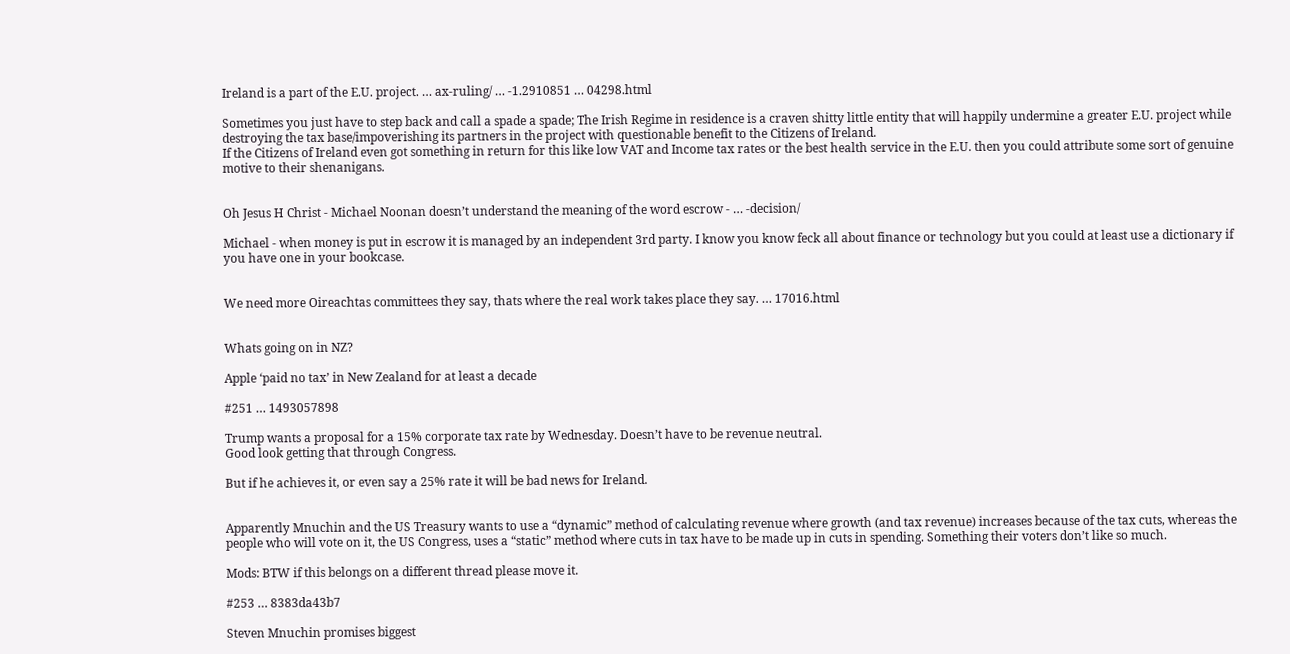Ireland is a part of the E.U. project. … ax-ruling/ … -1.2910851 … 04298.html

Sometimes you just have to step back and call a spade a spade; The Irish Regime in residence is a craven shitty little entity that will happily undermine a greater E.U. project while destroying the tax base/impoverishing its partners in the project with questionable benefit to the Citizens of Ireland.
If the Citizens of Ireland even got something in return for this like low VAT and Income tax rates or the best health service in the E.U. then you could attribute some sort of genuine motive to their shenanigans.


Oh Jesus H Christ - Michael Noonan doesn’t understand the meaning of the word escrow - … -decision/

Michael - when money is put in escrow it is managed by an independent 3rd party. I know you know feck all about finance or technology but you could at least use a dictionary if you have one in your bookcase.


We need more Oireachtas committees they say, thats where the real work takes place they say. … 17016.html


Whats going on in NZ?

Apple ‘paid no tax’ in New Zealand for at least a decade

#251 … 1493057898

Trump wants a proposal for a 15% corporate tax rate by Wednesday. Doesn’t have to be revenue neutral.
Good look getting that through Congress.

But if he achieves it, or even say a 25% rate it will be bad news for Ireland.


Apparently Mnuchin and the US Treasury wants to use a “dynamic” method of calculating revenue where growth (and tax revenue) increases because of the tax cuts, whereas the people who will vote on it, the US Congress, uses a “static” method where cuts in tax have to be made up in cuts in spending. Something their voters don’t like so much.

Mods: BTW if this belongs on a different thread please move it.

#253 … 8383da43b7

Steven Mnuchin promises biggest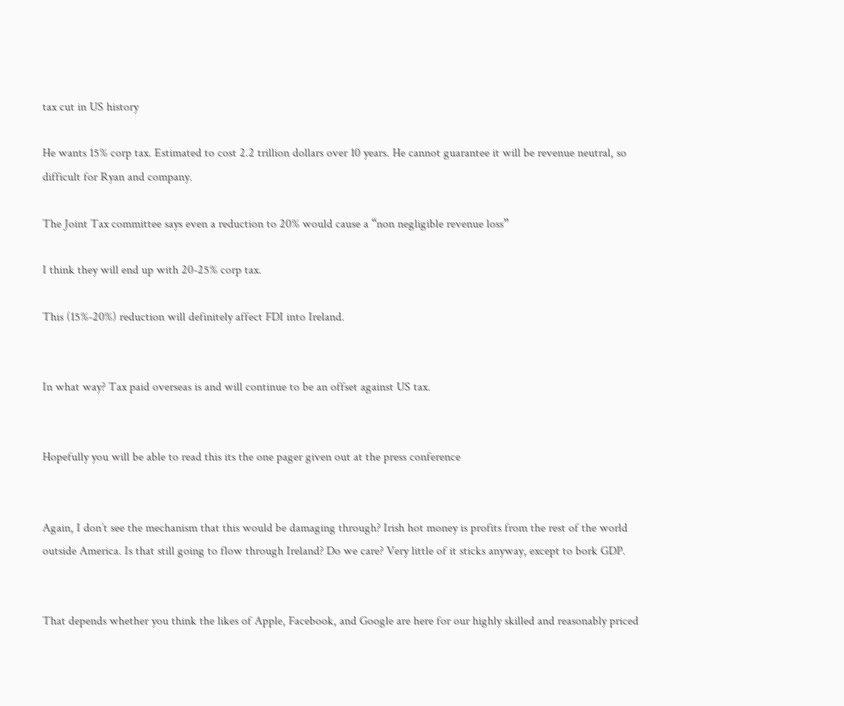tax cut in US history

He wants 15% corp tax. Estimated to cost 2.2 trillion dollars over 10 years. He cannot guarantee it will be revenue neutral, so difficult for Ryan and company.

The Joint Tax committee says even a reduction to 20% would cause a “non negligible revenue loss”

I think they will end up with 20-25% corp tax.

This (15%-20%) reduction will definitely affect FDI into Ireland.


In what way? Tax paid overseas is and will continue to be an offset against US tax.


Hopefully you will be able to read this its the one pager given out at the press conference


Again, I don’t see the mechanism that this would be damaging through? Irish hot money is profits from the rest of the world outside America. Is that still going to flow through Ireland? Do we care? Very little of it sticks anyway, except to bork GDP.


That depends whether you think the likes of Apple, Facebook, and Google are here for our highly skilled and reasonably priced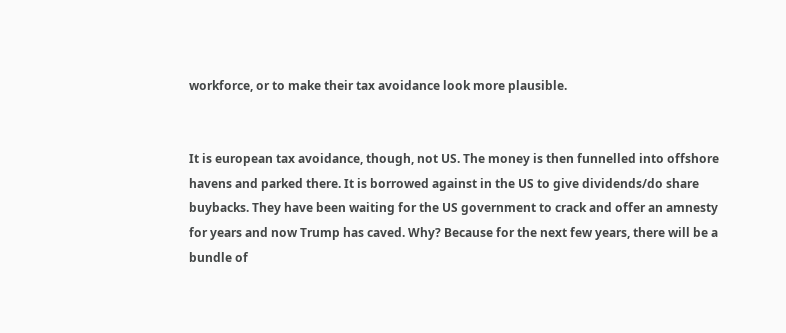workforce, or to make their tax avoidance look more plausible.


It is european tax avoidance, though, not US. The money is then funnelled into offshore havens and parked there. It is borrowed against in the US to give dividends/do share buybacks. They have been waiting for the US government to crack and offer an amnesty for years and now Trump has caved. Why? Because for the next few years, there will be a bundle of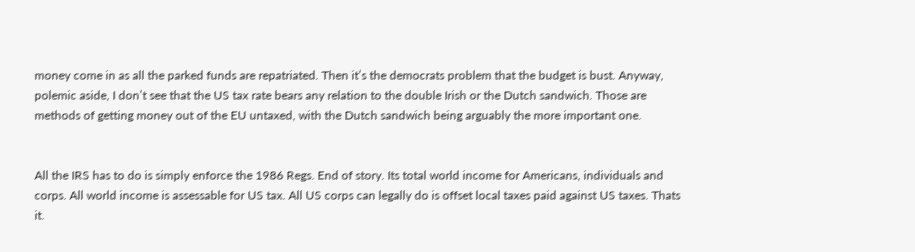money come in as all the parked funds are repatriated. Then it’s the democrats problem that the budget is bust. Anyway, polemic aside, I don’t see that the US tax rate bears any relation to the double Irish or the Dutch sandwich. Those are methods of getting money out of the EU untaxed, with the Dutch sandwich being arguably the more important one.


All the IRS has to do is simply enforce the 1986 Regs. End of story. Its total world income for Americans, individuals and corps. All world income is assessable for US tax. All US corps can legally do is offset local taxes paid against US taxes. Thats it.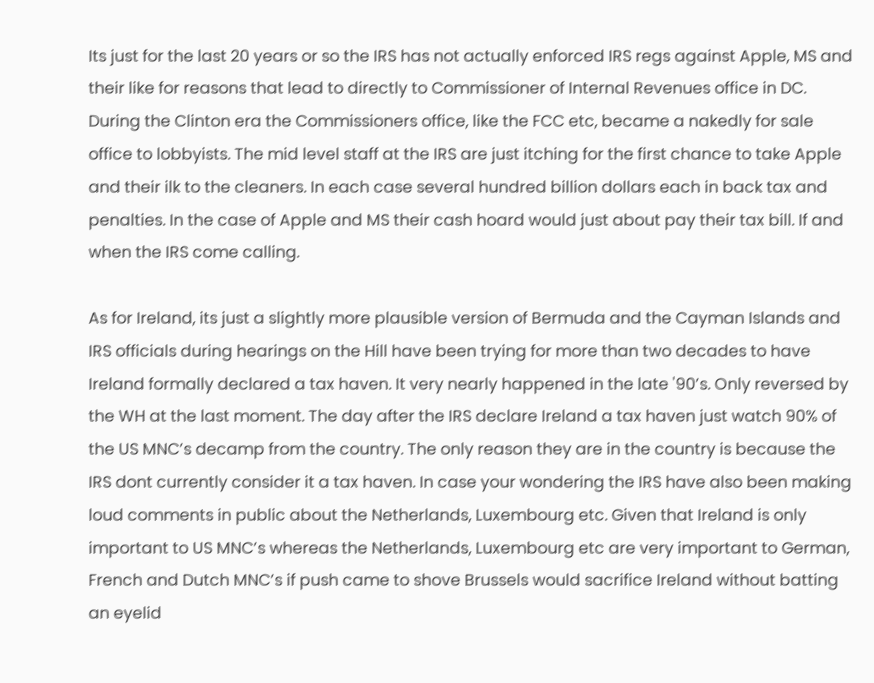Its just for the last 20 years or so the IRS has not actually enforced IRS regs against Apple, MS and their like for reasons that lead to directly to Commissioner of Internal Revenues office in DC. During the Clinton era the Commissioners office, like the FCC etc, became a nakedly for sale office to lobbyists. The mid level staff at the IRS are just itching for the first chance to take Apple and their ilk to the cleaners. In each case several hundred billion dollars each in back tax and penalties. In the case of Apple and MS their cash hoard would just about pay their tax bill. If and when the IRS come calling.

As for Ireland, its just a slightly more plausible version of Bermuda and the Cayman Islands and IRS officials during hearings on the Hill have been trying for more than two decades to have Ireland formally declared a tax haven. It very nearly happened in the late '90’s. Only reversed by the WH at the last moment. The day after the IRS declare Ireland a tax haven just watch 90% of the US MNC’s decamp from the country. The only reason they are in the country is because the IRS dont currently consider it a tax haven. In case your wondering the IRS have also been making loud comments in public about the Netherlands, Luxembourg etc. Given that Ireland is only important to US MNC’s whereas the Netherlands, Luxembourg etc are very important to German, French and Dutch MNC’s if push came to shove Brussels would sacrifice Ireland without batting an eyelid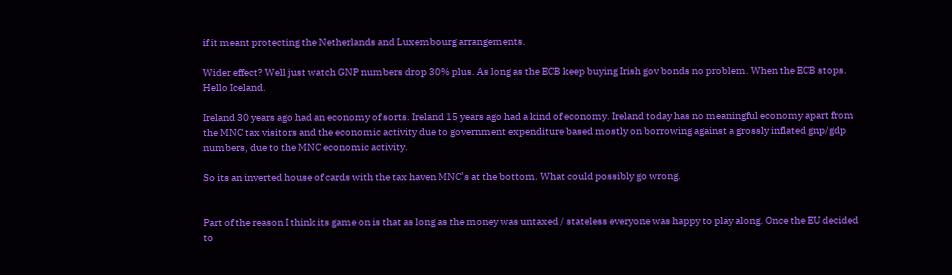if it meant protecting the Netherlands and Luxembourg arrangements.

Wider effect? Well just watch GNP numbers drop 30% plus. As long as the ECB keep buying Irish gov bonds no problem. When the ECB stops. Hello Iceland.

Ireland 30 years ago had an economy of sorts. Ireland 15 years ago had a kind of economy. Ireland today has no meaningful economy apart from the MNC tax visitors and the economic activity due to government expenditure based mostly on borrowing against a grossly inflated gnp/gdp numbers, due to the MNC economic activity.

So its an inverted house of cards with the tax haven MNC’s at the bottom. What could possibly go wrong.


Part of the reason I think its game on is that as long as the money was untaxed / stateless everyone was happy to play along. Once the EU decided to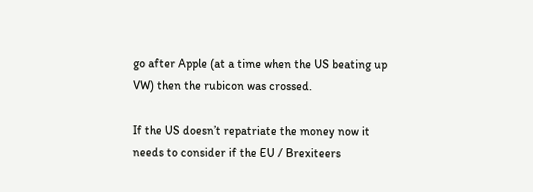go after Apple (at a time when the US beating up VW) then the rubicon was crossed.

If the US doesn’t repatriate the money now it needs to consider if the EU / Brexiteers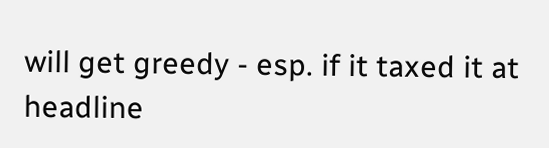will get greedy - esp. if it taxed it at headline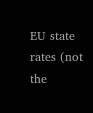EU state rates (not the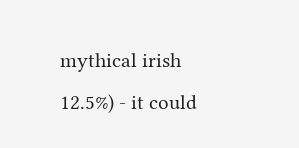mythical irish 12.5%) - it could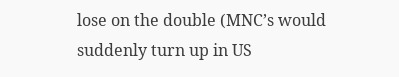lose on the double (MNC’s would suddenly turn up in US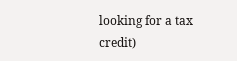looking for a tax credit)